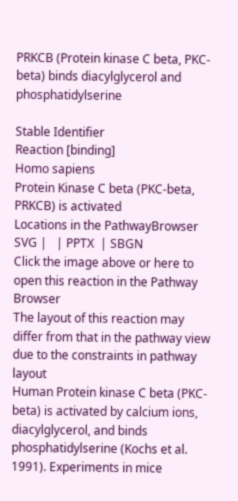PRKCB (Protein kinase C beta, PKC-beta) binds diacylglycerol and phosphatidylserine

Stable Identifier
Reaction [binding]
Homo sapiens
Protein Kinase C beta (PKC-beta, PRKCB) is activated
Locations in the PathwayBrowser
SVG |   | PPTX  | SBGN
Click the image above or here to open this reaction in the Pathway Browser
The layout of this reaction may differ from that in the pathway view due to the constraints in pathway layout
Human Protein kinase C beta (PKC-beta) is activated by calcium ions, diacylglycerol, and binds phosphatidylserine (Kochs et al. 1991). Experiments in mice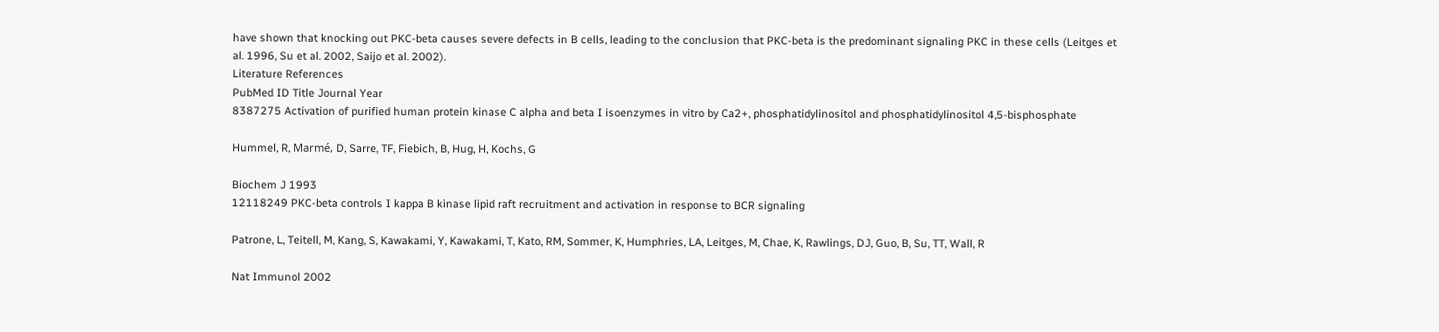have shown that knocking out PKC-beta causes severe defects in B cells, leading to the conclusion that PKC-beta is the predominant signaling PKC in these cells (Leitges et al. 1996, Su et al. 2002, Saijo et al. 2002).
Literature References
PubMed ID Title Journal Year
8387275 Activation of purified human protein kinase C alpha and beta I isoenzymes in vitro by Ca2+, phosphatidylinositol and phosphatidylinositol 4,5-bisphosphate

Hummel, R, Marmé, D, Sarre, TF, Fiebich, B, Hug, H, Kochs, G

Biochem J 1993
12118249 PKC-beta controls I kappa B kinase lipid raft recruitment and activation in response to BCR signaling

Patrone, L, Teitell, M, Kang, S, Kawakami, Y, Kawakami, T, Kato, RM, Sommer, K, Humphries, LA, Leitges, M, Chae, K, Rawlings, DJ, Guo, B, Su, TT, Wall, R

Nat Immunol 2002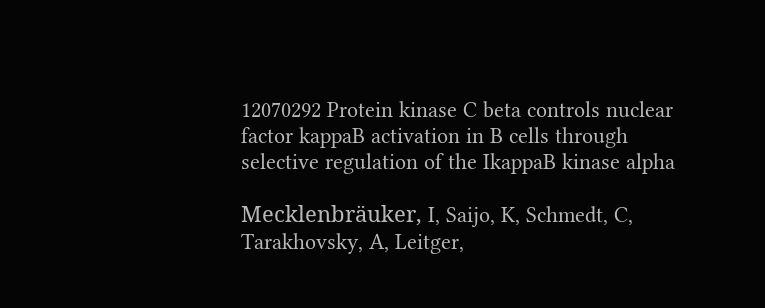12070292 Protein kinase C beta controls nuclear factor kappaB activation in B cells through selective regulation of the IkappaB kinase alpha

Mecklenbräuker, I, Saijo, K, Schmedt, C, Tarakhovsky, A, Leitger,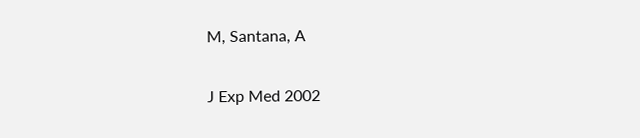M, Santana, A

J Exp Med 2002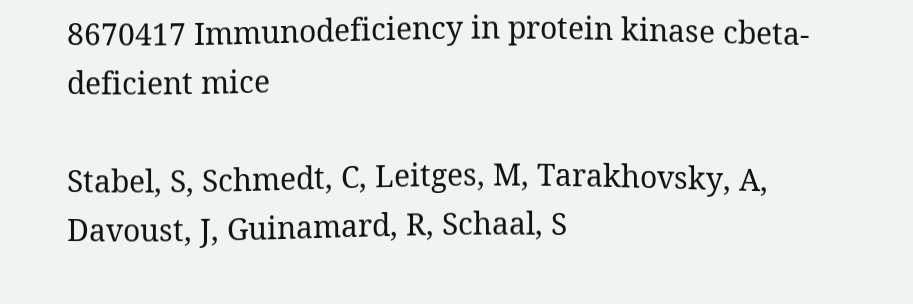8670417 Immunodeficiency in protein kinase cbeta-deficient mice

Stabel, S, Schmedt, C, Leitges, M, Tarakhovsky, A, Davoust, J, Guinamard, R, Schaal, S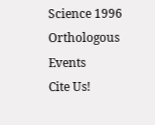Science 1996
Orthologous Events
Cite Us!